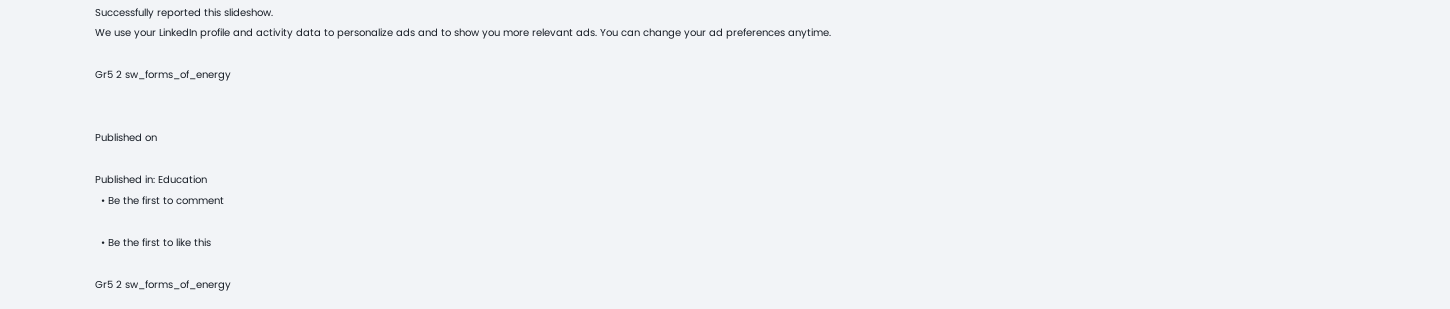Successfully reported this slideshow.
We use your LinkedIn profile and activity data to personalize ads and to show you more relevant ads. You can change your ad preferences anytime.

Gr5 2 sw_forms_of_energy


Published on

Published in: Education
  • Be the first to comment

  • Be the first to like this

Gr5 2 sw_forms_of_energy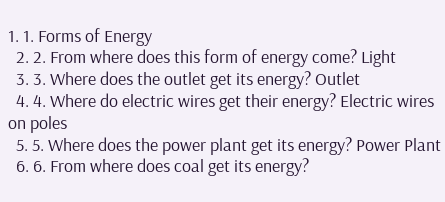1. 1. Forms of Energy
  2. 2. From where does this form of energy come? Light
  3. 3. Where does the outlet get its energy? Outlet
  4. 4. Where do electric wires get their energy? Electric wires on poles
  5. 5. Where does the power plant get its energy? Power Plant
  6. 6. From where does coal get its energy?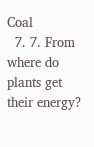Coal
  7. 7. From where do plants get their energy?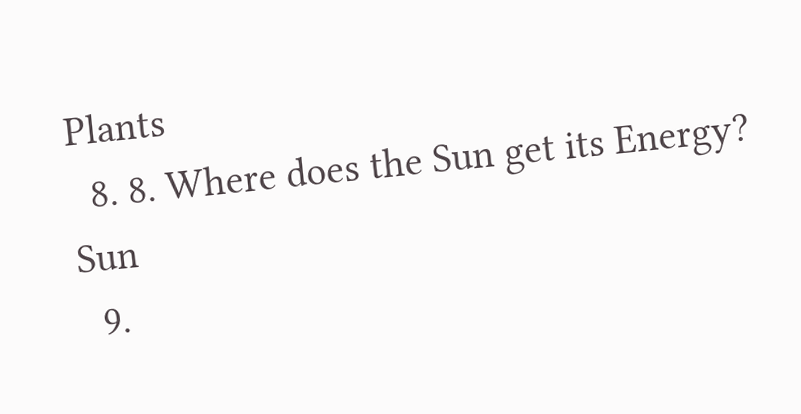Plants
  8. 8. Where does the Sun get its Energy? Sun
  9.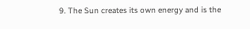9. The Sun creates its own energy and is the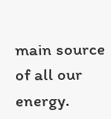main source of all our energy.